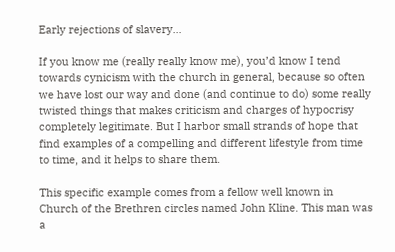Early rejections of slavery…

If you know me (really really know me), you’d know I tend towards cynicism with the church in general, because so often we have lost our way and done (and continue to do) some really twisted things that makes criticism and charges of hypocrisy completely legitimate. But I harbor small strands of hope that find examples of a compelling and different lifestyle from time to time, and it helps to share them.

This specific example comes from a fellow well known in Church of the Brethren circles named John Kline. This man was a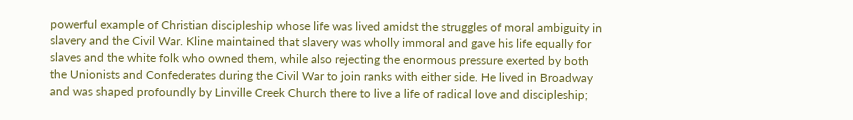powerful example of Christian discipleship whose life was lived amidst the struggles of moral ambiguity in slavery and the Civil War. Kline maintained that slavery was wholly immoral and gave his life equally for slaves and the white folk who owned them, while also rejecting the enormous pressure exerted by both the Unionists and Confederates during the Civil War to join ranks with either side. He lived in Broadway and was shaped profoundly by Linville Creek Church there to live a life of radical love and discipleship;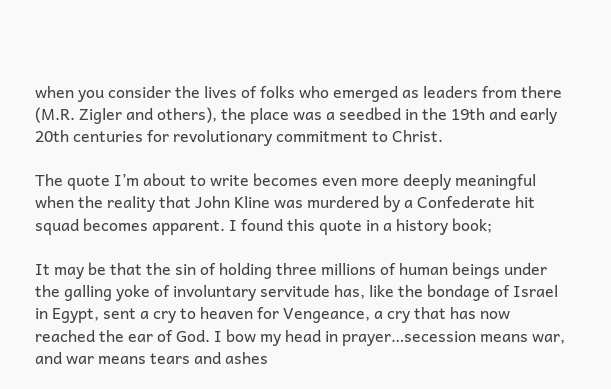when you consider the lives of folks who emerged as leaders from there (M.R. Zigler and others), the place was a seedbed in the 19th and early 20th centuries for revolutionary commitment to Christ.

The quote I’m about to write becomes even more deeply meaningful when the reality that John Kline was murdered by a Confederate hit squad becomes apparent. I found this quote in a history book;

It may be that the sin of holding three millions of human beings under the galling yoke of involuntary servitude has, like the bondage of Israel in Egypt, sent a cry to heaven for Vengeance, a cry that has now reached the ear of God. I bow my head in prayer…secession means war, and war means tears and ashes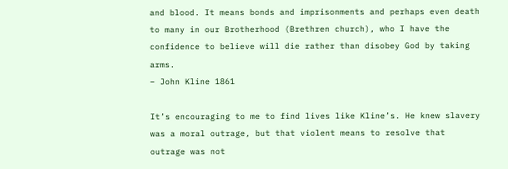and blood. It means bonds and imprisonments and perhaps even death to many in our Brotherhood (Brethren church), who I have the confidence to believe will die rather than disobey God by taking arms.
– John Kline 1861

It’s encouraging to me to find lives like Kline’s. He knew slavery was a moral outrage, but that violent means to resolve that outrage was not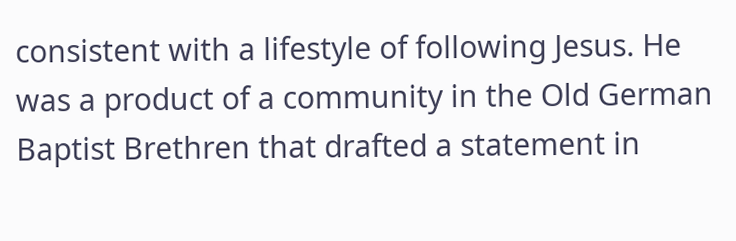consistent with a lifestyle of following Jesus. He was a product of a community in the Old German Baptist Brethren that drafted a statement in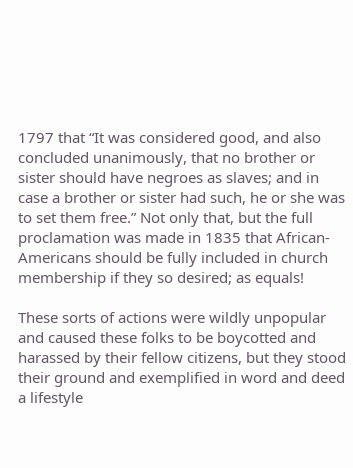1797 that “It was considered good, and also concluded unanimously, that no brother or sister should have negroes as slaves; and in case a brother or sister had such, he or she was to set them free.” Not only that, but the full proclamation was made in 1835 that African-Americans should be fully included in church membership if they so desired; as equals!

These sorts of actions were wildly unpopular and caused these folks to be boycotted and harassed by their fellow citizens, but they stood their ground and exemplified in word and deed a lifestyle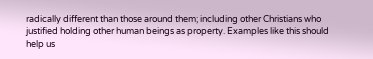radically different than those around them; including other Christians who justified holding other human beings as property. Examples like this should help us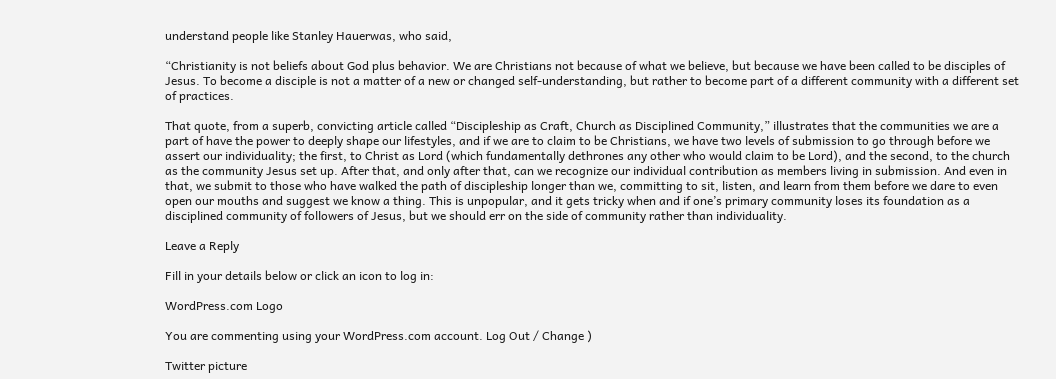understand people like Stanley Hauerwas, who said,

“Christianity is not beliefs about God plus behavior. We are Christians not because of what we believe, but because we have been called to be disciples of Jesus. To become a disciple is not a matter of a new or changed self-understanding, but rather to become part of a different community with a different set of practices.

That quote, from a superb, convicting article called “Discipleship as Craft, Church as Disciplined Community,” illustrates that the communities we are a part of have the power to deeply shape our lifestyles, and if we are to claim to be Christians, we have two levels of submission to go through before we assert our individuality; the first, to Christ as Lord (which fundamentally dethrones any other who would claim to be Lord), and the second, to the church as the community Jesus set up. After that, and only after that, can we recognize our individual contribution as members living in submission. And even in that, we submit to those who have walked the path of discipleship longer than we, committing to sit, listen, and learn from them before we dare to even open our mouths and suggest we know a thing. This is unpopular, and it gets tricky when and if one’s primary community loses its foundation as a disciplined community of followers of Jesus, but we should err on the side of community rather than individuality.

Leave a Reply

Fill in your details below or click an icon to log in:

WordPress.com Logo

You are commenting using your WordPress.com account. Log Out / Change )

Twitter picture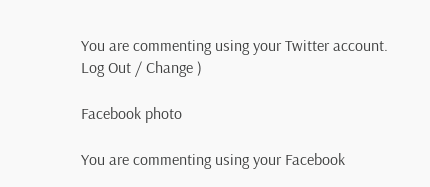You are commenting using your Twitter account. Log Out / Change )

Facebook photo

You are commenting using your Facebook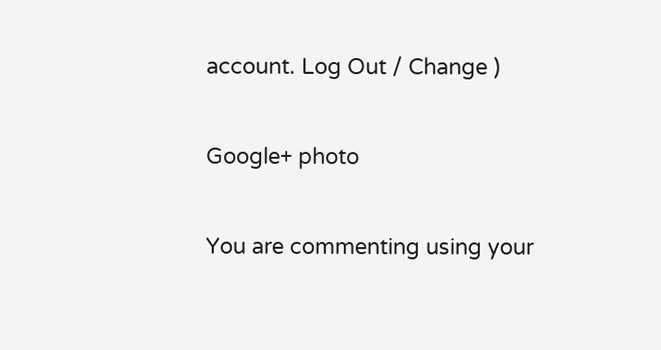account. Log Out / Change )

Google+ photo

You are commenting using your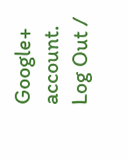Google+ account. Log Out /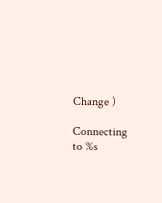Change )

Connecting to %s